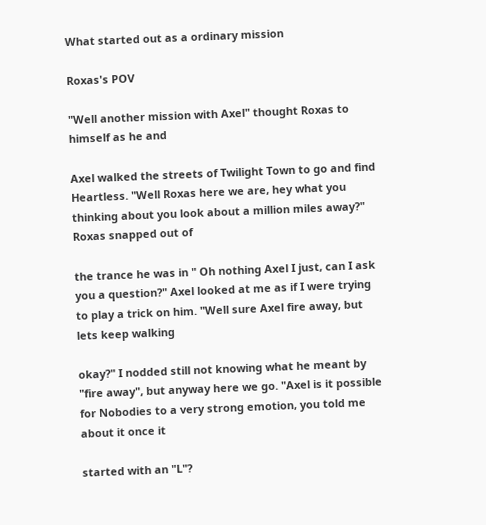What started out as a ordinary mission

Roxas's POV

"Well another mission with Axel" thought Roxas to himself as he and

Axel walked the streets of Twilight Town to go and find Heartless. "Well Roxas here we are, hey what you thinking about you look about a million miles away?" Roxas snapped out of

the trance he was in " Oh nothing Axel I just, can I ask you a question?" Axel looked at me as if I were trying to play a trick on him. "Well sure Axel fire away, but lets keep walking

okay?" I nodded still not knowing what he meant by "fire away", but anyway here we go. "Axel is it possible for Nobodies to a very strong emotion, you told me about it once it

started with an "L"?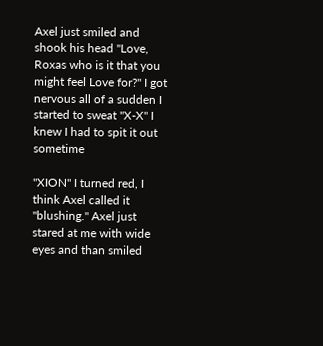Axel just smiled and shook his head "Love, Roxas who is it that you might feel Love for?" I got nervous all of a sudden I started to sweat "X-X" I knew I had to spit it out sometime

"XION" I turned red, I think Axel called it "blushing." Axel just stared at me with wide eyes and than smiled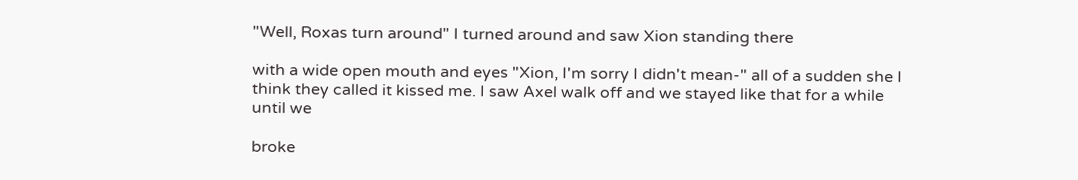"Well, Roxas turn around" I turned around and saw Xion standing there

with a wide open mouth and eyes "Xion, I'm sorry I didn't mean-" all of a sudden she I think they called it kissed me. I saw Axel walk off and we stayed like that for a while until we

broke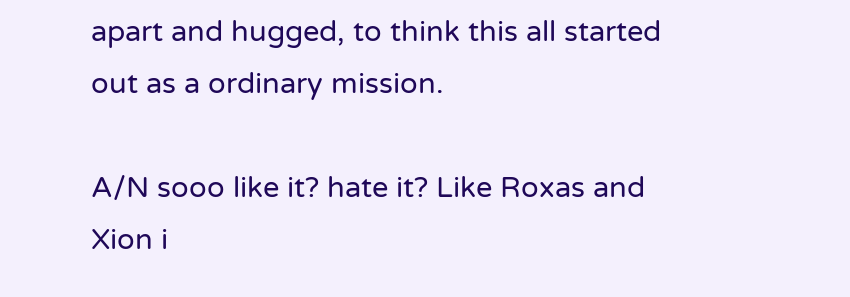apart and hugged, to think this all started out as a ordinary mission.

A/N sooo like it? hate it? Like Roxas and Xion i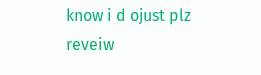know i d ojust plz reveiw